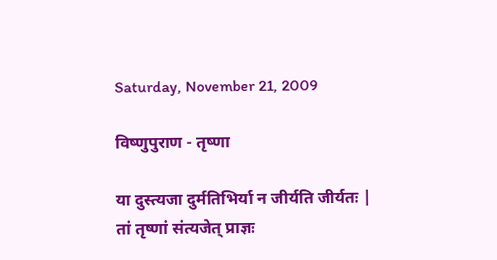Saturday, November 21, 2009

विष्णुपुराण - तृष्णा

या दुस्त्यजा दुर्मतिभिर्या न जीर्यति जीर्यतः |
तां तृष्णां संत्यजेत् प्राज्ञः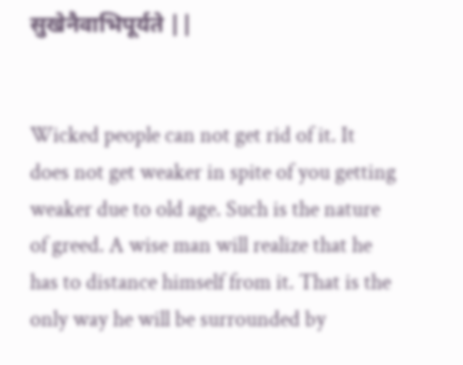सुखेनैवाभिपूर्यते ||


Wicked people can not get rid of it. It does not get weaker in spite of you getting weaker due to old age. Such is the nature of greed. A wise man will realize that he has to distance himself from it. That is the only way he will be surrounded by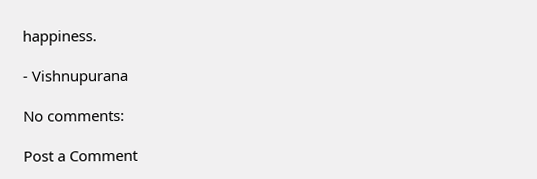happiness.

- Vishnupurana

No comments:

Post a Comment